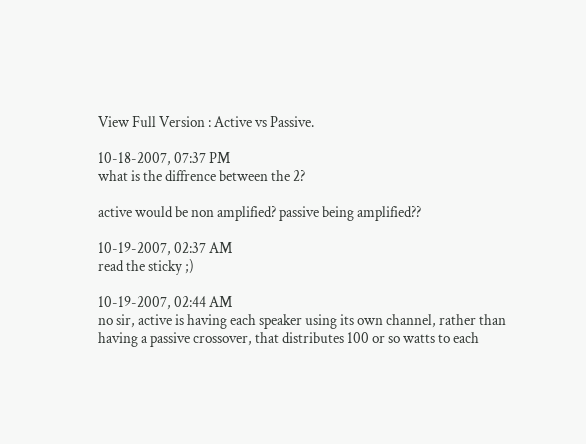View Full Version : Active vs Passive.

10-18-2007, 07:37 PM
what is the diffrence between the 2?

active would be non amplified? passive being amplified??

10-19-2007, 02:37 AM
read the sticky ;)

10-19-2007, 02:44 AM
no sir, active is having each speaker using its own channel, rather than having a passive crossover, that distributes 100 or so watts to each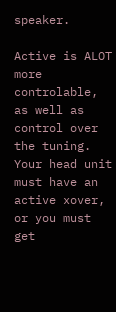speaker.

Active is ALOT more controlable, as well as control over the tuning. Your head unit must have an active xover, or you must get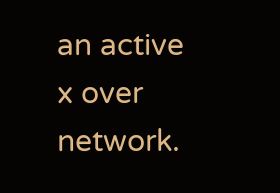an active x over network.